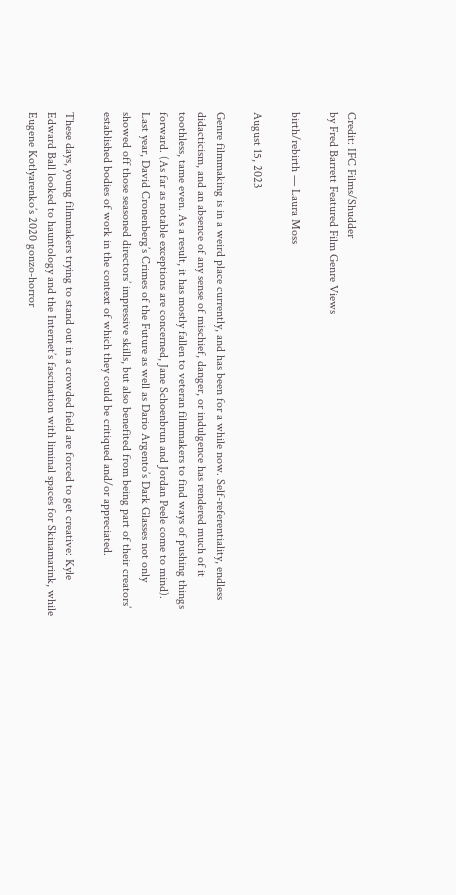Credit: IFC Films/Shudder
by Fred Barrett Featured Film Genre Views

birth/rebirth — Laura Moss

August 15, 2023

Genre filmmaking is in a weird place currently, and has been for a while now. Self-referentiality, endless didacticism, and an absence of any sense of mischief, danger, or indulgence has rendered much of it toothless, tame even. As a result, it has mostly fallen to veteran filmmakers to find ways of pushing things forward. (As far as notable exceptions are concerned, Jane Schoenbrun and Jordan Peele come to mind). Last year, David Cronenberg’s Crimes of the Future as well as Dario Argento’s Dark Glasses not only showed off those seasoned directors’ impressive skills, but also benefited from being part of their creators’ established bodies of work in the context of which they could be critiqued and/or appreciated.

These days, young filmmakers trying to stand out in a crowded field are forced to get creative: Kyle Edward Ball looked to hauntology and the Internet’s fascination with liminal spaces for Skinamarink, while Eugene Kotlyarenko’s 2020 gonzo-horror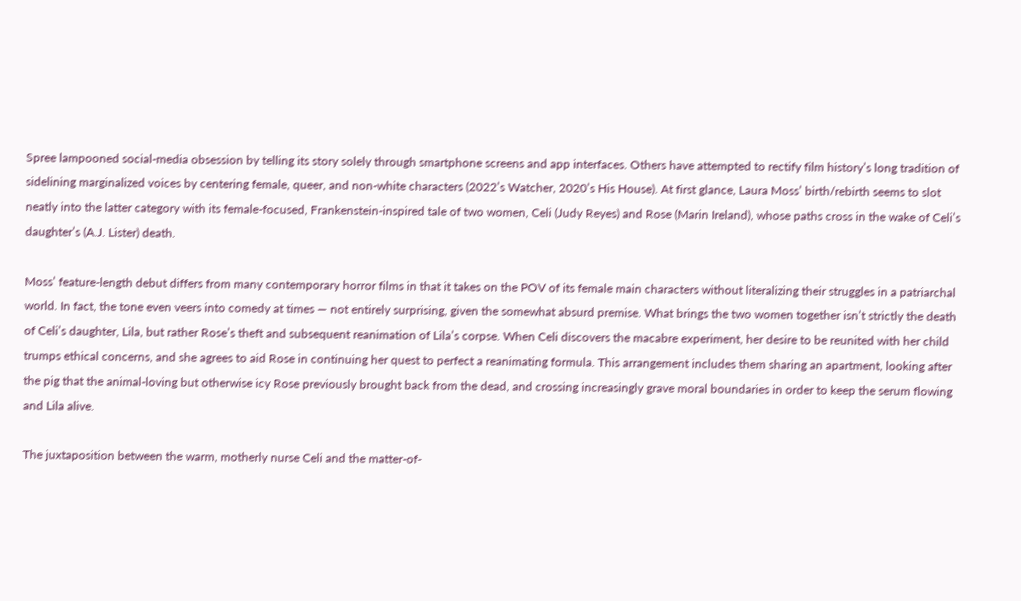Spree lampooned social-media obsession by telling its story solely through smartphone screens and app interfaces. Others have attempted to rectify film history’s long tradition of sidelining marginalized voices by centering female, queer, and non-white characters (2022’s Watcher, 2020’s His House). At first glance, Laura Moss’ birth/rebirth seems to slot neatly into the latter category with its female-focused, Frankenstein-inspired tale of two women, Celi (Judy Reyes) and Rose (Marin Ireland), whose paths cross in the wake of Celi’s daughter’s (A.J. Lister) death.

Moss’ feature-length debut differs from many contemporary horror films in that it takes on the POV of its female main characters without literalizing their struggles in a patriarchal world. In fact, the tone even veers into comedy at times — not entirely surprising, given the somewhat absurd premise. What brings the two women together isn’t strictly the death of Celi’s daughter, Lila, but rather Rose’s theft and subsequent reanimation of Lila’s corpse. When Celi discovers the macabre experiment, her desire to be reunited with her child trumps ethical concerns, and she agrees to aid Rose in continuing her quest to perfect a reanimating formula. This arrangement includes them sharing an apartment, looking after the pig that the animal-loving but otherwise icy Rose previously brought back from the dead, and crossing increasingly grave moral boundaries in order to keep the serum flowing and Lila alive.

The juxtaposition between the warm, motherly nurse Celi and the matter-of-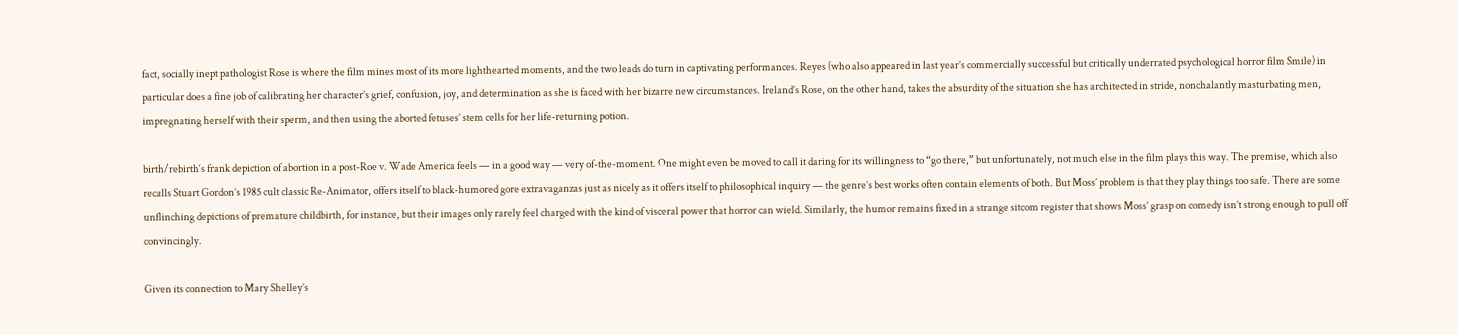fact, socially inept pathologist Rose is where the film mines most of its more lighthearted moments, and the two leads do turn in captivating performances. Reyes (who also appeared in last year’s commercially successful but critically underrated psychological horror film Smile) in particular does a fine job of calibrating her character’s grief, confusion, joy, and determination as she is faced with her bizarre new circumstances. Ireland’s Rose, on the other hand, takes the absurdity of the situation she has architected in stride, nonchalantly masturbating men, impregnating herself with their sperm, and then using the aborted fetuses’ stem cells for her life-returning potion.

birth/rebirth‘s frank depiction of abortion in a post-Roe v. Wade America feels — in a good way — very of-the-moment. One might even be moved to call it daring for its willingness to “go there,” but unfortunately, not much else in the film plays this way. The premise, which also recalls Stuart Gordon’s 1985 cult classic Re-Animator, offers itself to black-humored gore extravaganzas just as nicely as it offers itself to philosophical inquiry — the genre’s best works often contain elements of both. But Moss’ problem is that they play things too safe. There are some unflinching depictions of premature childbirth, for instance, but their images only rarely feel charged with the kind of visceral power that horror can wield. Similarly, the humor remains fixed in a strange sitcom register that shows Moss’ grasp on comedy isn’t strong enough to pull off convincingly.

Given its connection to Mary Shelley’s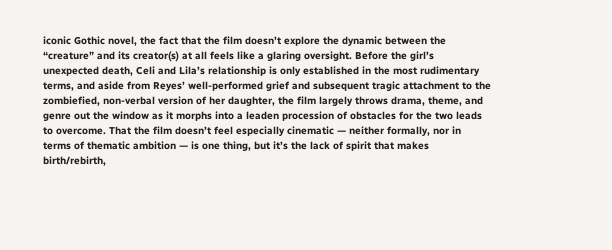iconic Gothic novel, the fact that the film doesn’t explore the dynamic between the “creature” and its creator(s) at all feels like a glaring oversight. Before the girl’s unexpected death, Celi and Lila’s relationship is only established in the most rudimentary terms, and aside from Reyes’ well-performed grief and subsequent tragic attachment to the zombiefied, non-verbal version of her daughter, the film largely throws drama, theme, and genre out the window as it morphs into a leaden procession of obstacles for the two leads to overcome. That the film doesn’t feel especially cinematic — neither formally, nor in terms of thematic ambition — is one thing, but it’s the lack of spirit that makes birth/rebirth,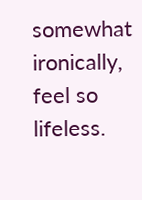somewhat ironically, feel so lifeless.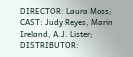DIRECTOR: Laura Moss;  CAST: Judy Reyes, Marin Ireland, A.J. Lister;  DISTRIBUTOR: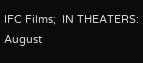IFC Films;  IN THEATERS: August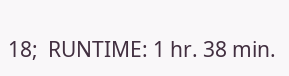18;  RUNTIME: 1 hr. 38 min.